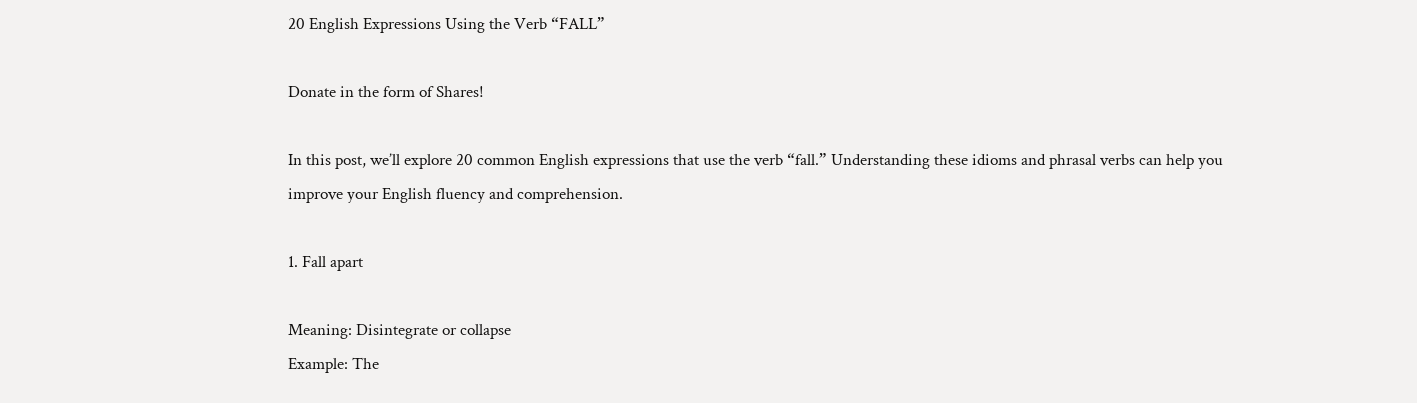20 English Expressions Using the Verb “FALL”

Donate in the form of Shares!

In this post, we’ll explore 20 common English expressions that use the verb “fall.” Understanding these idioms and phrasal verbs can help you improve your English fluency and comprehension.

1. Fall apart

Meaning: Disintegrate or collapse
Example: The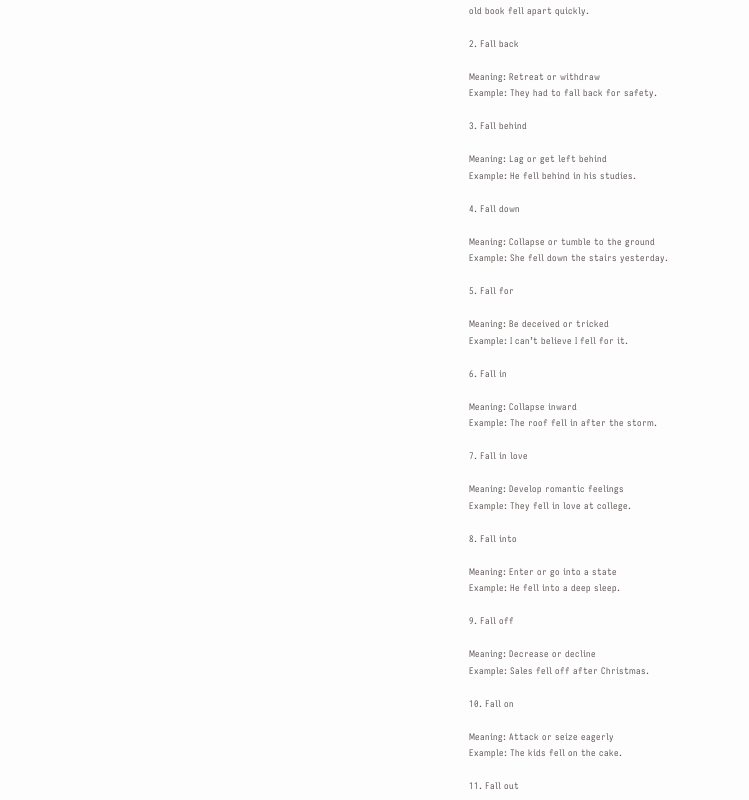old book fell apart quickly.

2. Fall back

Meaning: Retreat or withdraw
Example: They had to fall back for safety.

3. Fall behind

Meaning: Lag or get left behind
Example: He fell behind in his studies.

4. Fall down

Meaning: Collapse or tumble to the ground
Example: She fell down the stairs yesterday.

5. Fall for

Meaning: Be deceived or tricked
Example: I can’t believe I fell for it.

6. Fall in

Meaning: Collapse inward
Example: The roof fell in after the storm.

7. Fall in love

Meaning: Develop romantic feelings
Example: They fell in love at college.

8. Fall into

Meaning: Enter or go into a state
Example: He fell into a deep sleep.

9. Fall off

Meaning: Decrease or decline
Example: Sales fell off after Christmas.

10. Fall on

Meaning: Attack or seize eagerly
Example: The kids fell on the cake.

11. Fall out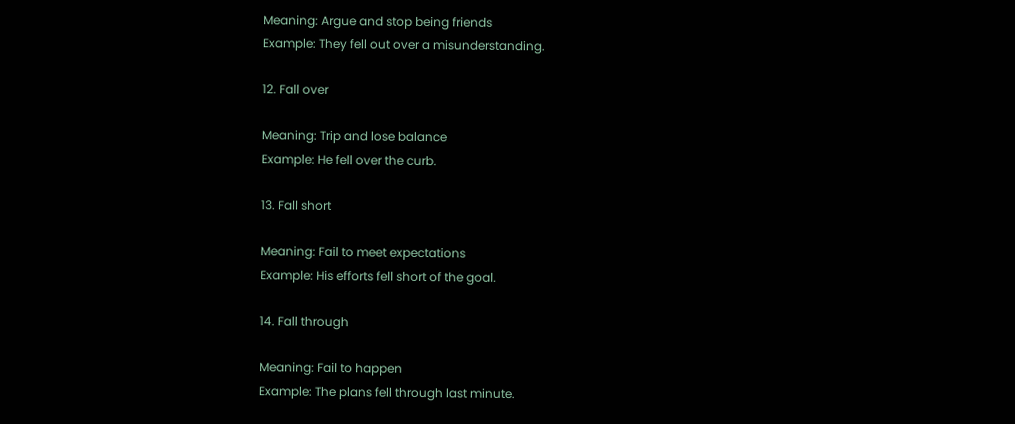Meaning: Argue and stop being friends
Example: They fell out over a misunderstanding.

12. Fall over

Meaning: Trip and lose balance
Example: He fell over the curb.

13. Fall short

Meaning: Fail to meet expectations
Example: His efforts fell short of the goal.

14. Fall through

Meaning: Fail to happen
Example: The plans fell through last minute.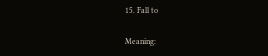15. Fall to

Meaning: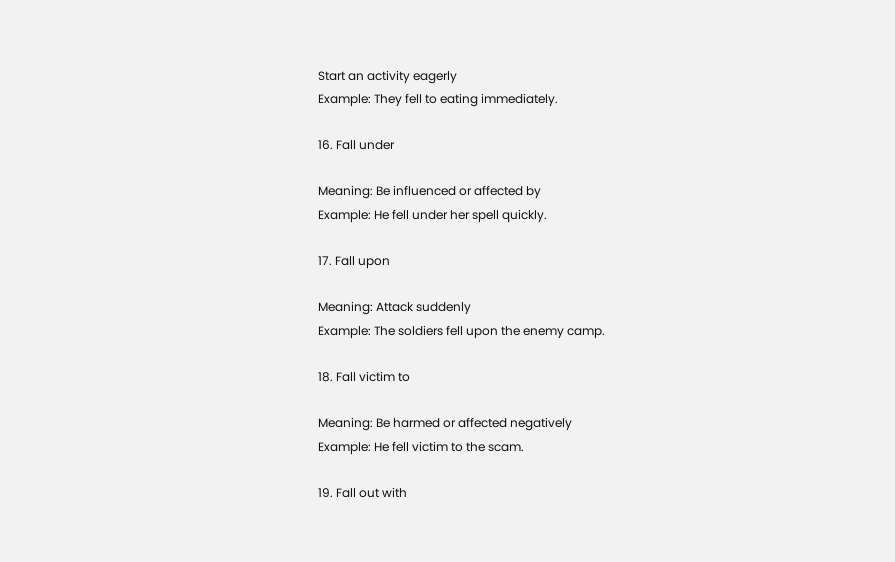Start an activity eagerly
Example: They fell to eating immediately.

16. Fall under

Meaning: Be influenced or affected by
Example: He fell under her spell quickly.

17. Fall upon

Meaning: Attack suddenly
Example: The soldiers fell upon the enemy camp.

18. Fall victim to

Meaning: Be harmed or affected negatively
Example: He fell victim to the scam.

19. Fall out with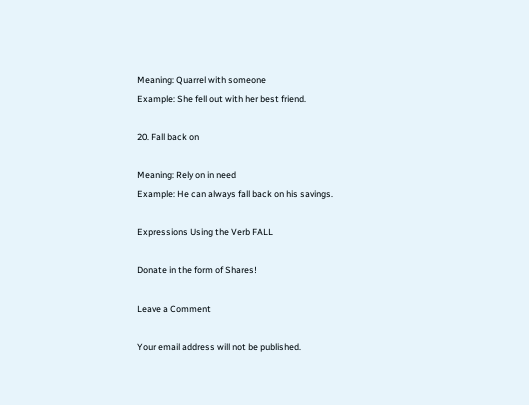Meaning: Quarrel with someone
Example: She fell out with her best friend.

20. Fall back on

Meaning: Rely on in need
Example: He can always fall back on his savings.

Expressions Using the Verb FALL

Donate in the form of Shares!

Leave a Comment

Your email address will not be published.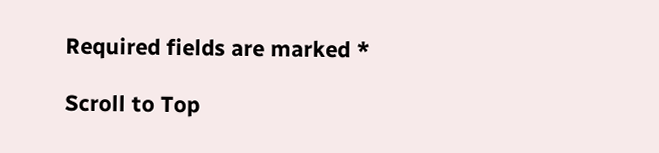Required fields are marked *

Scroll to Top